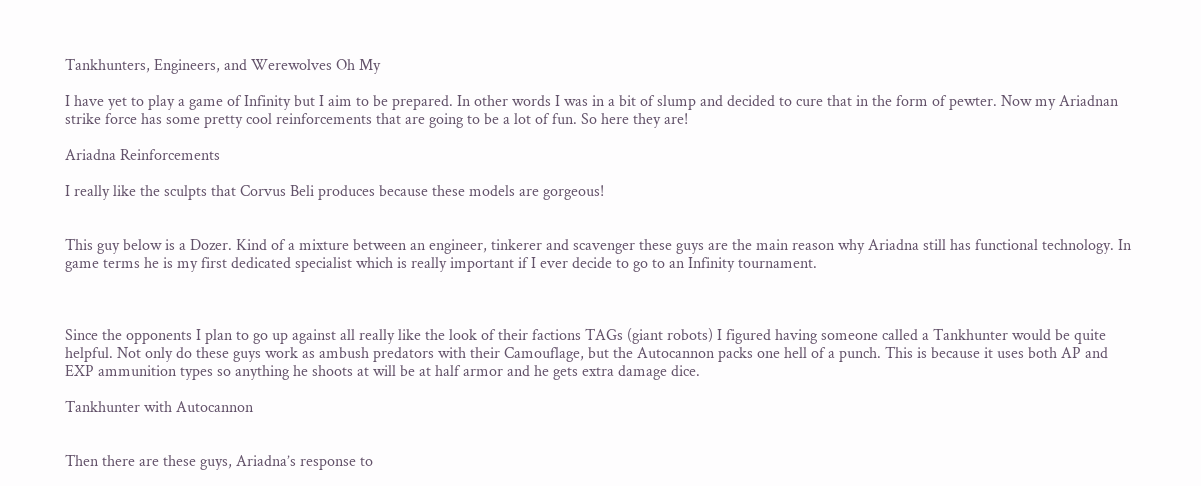Tankhunters, Engineers, and Werewolves Oh My

I have yet to play a game of Infinity but I aim to be prepared. In other words I was in a bit of slump and decided to cure that in the form of pewter. Now my Ariadnan strike force has some pretty cool reinforcements that are going to be a lot of fun. So here they are!

Ariadna Reinforcements

I really like the sculpts that Corvus Beli produces because these models are gorgeous!


This guy below is a Dozer. Kind of a mixture between an engineer, tinkerer and scavenger these guys are the main reason why Ariadna still has functional technology. In game terms he is my first dedicated specialist which is really important if I ever decide to go to an Infinity tournament.



Since the opponents I plan to go up against all really like the look of their factions TAGs (giant robots) I figured having someone called a Tankhunter would be quite helpful. Not only do these guys work as ambush predators with their Camouflage, but the Autocannon packs one hell of a punch. This is because it uses both AP and EXP ammunition types so anything he shoots at will be at half armor and he gets extra damage dice.

Tankhunter with Autocannon


Then there are these guys, Ariadna’s response to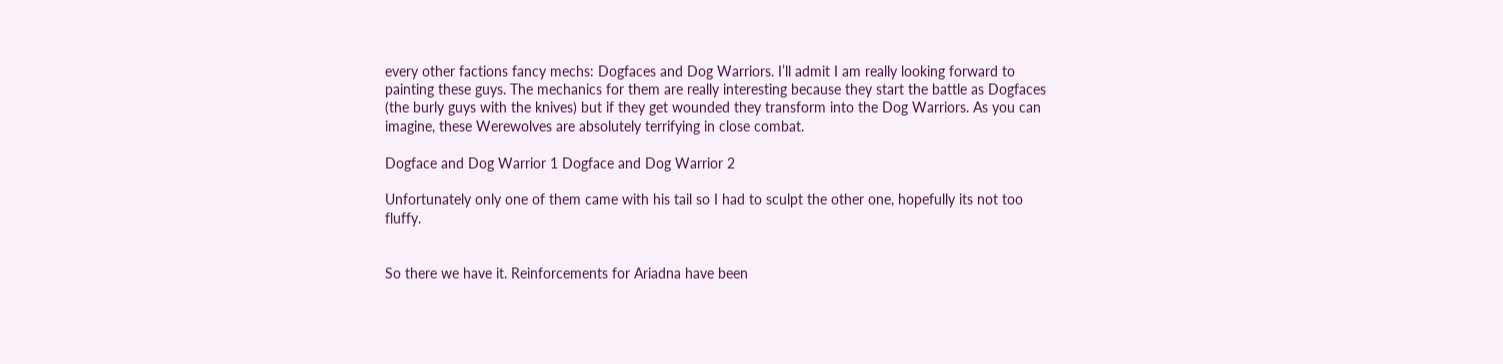every other factions fancy mechs: Dogfaces and Dog Warriors. I’ll admit I am really looking forward to painting these guys. The mechanics for them are really interesting because they start the battle as Dogfaces (the burly guys with the knives) but if they get wounded they transform into the Dog Warriors. As you can imagine, these Werewolves are absolutely terrifying in close combat.

Dogface and Dog Warrior 1 Dogface and Dog Warrior 2

Unfortunately only one of them came with his tail so I had to sculpt the other one, hopefully its not too fluffy.


So there we have it. Reinforcements for Ariadna have been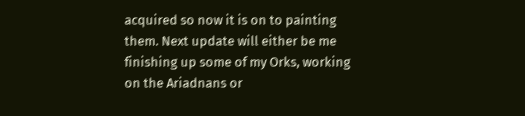acquired so now it is on to painting them. Next update will either be me finishing up some of my Orks, working on the Ariadnans or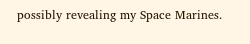possibly revealing my Space Marines.